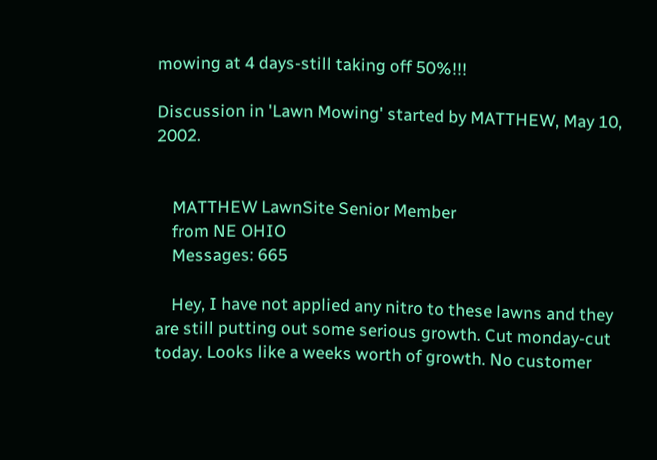mowing at 4 days-still taking off 50%!!!

Discussion in 'Lawn Mowing' started by MATTHEW, May 10, 2002.


    MATTHEW LawnSite Senior Member
    from NE OHIO
    Messages: 665

    Hey, I have not applied any nitro to these lawns and they are still putting out some serious growth. Cut monday-cut today. Looks like a weeks worth of growth. No customer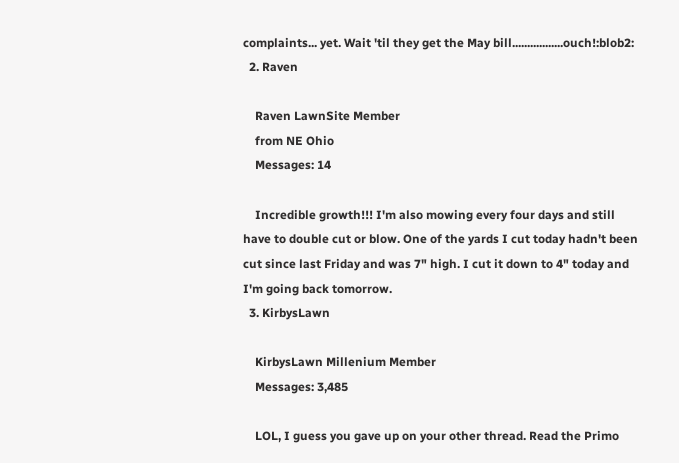complaints... yet. Wait 'til they get the May bill.................ouch!:blob2:
  2. Raven

    Raven LawnSite Member
    from NE Ohio
    Messages: 14

    Incredible growth!!! I'm also mowing every four days and still have to double cut or blow. One of the yards I cut today hadn't been cut since last Friday and was 7" high. I cut it down to 4" today and I'm going back tomorrow.
  3. KirbysLawn

    KirbysLawn Millenium Member
    Messages: 3,485

    LOL, I guess you gave up on your other thread. Read the Primo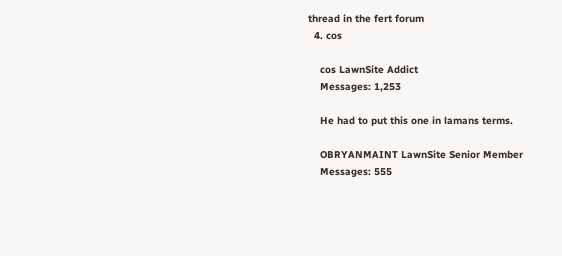thread in the fert forum
  4. cos

    cos LawnSite Addict
    Messages: 1,253

    He had to put this one in lamans terms.

    OBRYANMAINT LawnSite Senior Member
    Messages: 555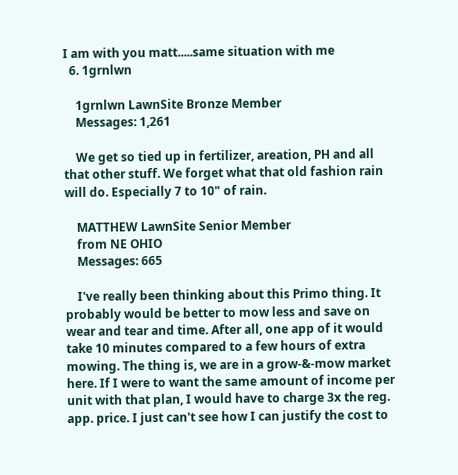I am with you matt.....same situation with me
  6. 1grnlwn

    1grnlwn LawnSite Bronze Member
    Messages: 1,261

    We get so tied up in fertilizer, areation, PH and all that other stuff. We forget what that old fashion rain will do. Especially 7 to 10" of rain.

    MATTHEW LawnSite Senior Member
    from NE OHIO
    Messages: 665

    I've really been thinking about this Primo thing. It probably would be better to mow less and save on wear and tear and time. After all, one app of it would take 10 minutes compared to a few hours of extra mowing. The thing is, we are in a grow-&-mow market here. If I were to want the same amount of income per unit with that plan, I would have to charge 3x the reg. app. price. I just can't see how I can justify the cost to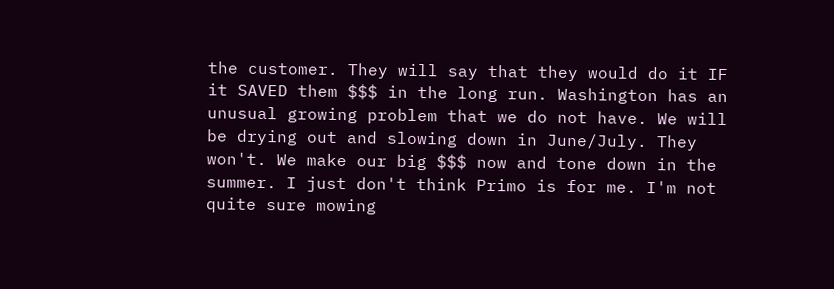the customer. They will say that they would do it IF it SAVED them $$$ in the long run. Washington has an unusual growing problem that we do not have. We will be drying out and slowing down in June/July. They won't. We make our big $$$ now and tone down in the summer. I just don't think Primo is for me. I'm not quite sure mowing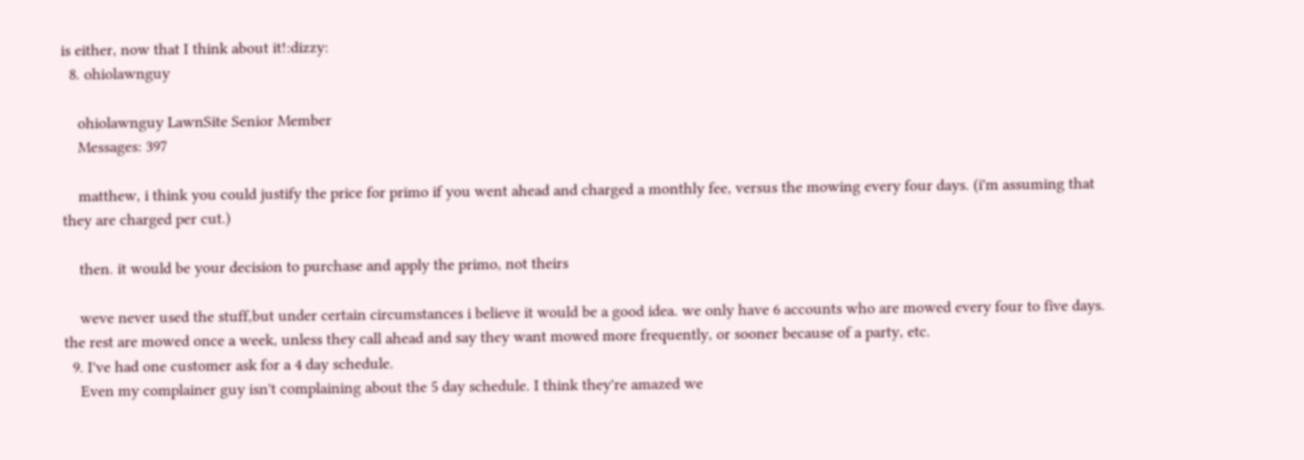is either, now that I think about it!:dizzy:
  8. ohiolawnguy

    ohiolawnguy LawnSite Senior Member
    Messages: 397

    matthew, i think you could justify the price for primo if you went ahead and charged a monthly fee, versus the mowing every four days. (i'm assuming that they are charged per cut.)

    then. it would be your decision to purchase and apply the primo, not theirs

    weve never used the stuff,but under certain circumstances i believe it would be a good idea. we only have 6 accounts who are mowed every four to five days. the rest are mowed once a week, unless they call ahead and say they want mowed more frequently, or sooner because of a party, etc.
  9. I've had one customer ask for a 4 day schedule.
    Even my complainer guy isn't complaining about the 5 day schedule. I think they're amazed we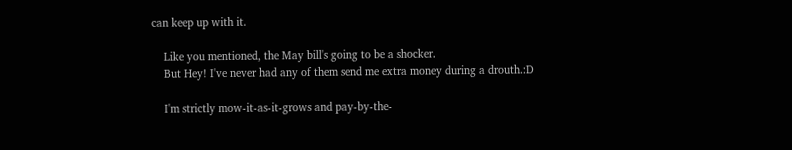can keep up with it.

    Like you mentioned, the May bill's going to be a shocker.
    But Hey! I've never had any of them send me extra money during a drouth.:D

    I'm strictly mow-it-as-it-grows and pay-by-the-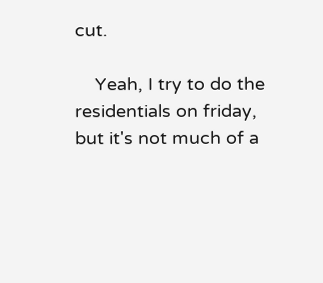cut.

    Yeah, I try to do the residentials on friday, but it's not much of a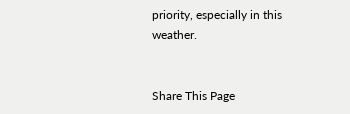priority, especially in this weather.


Share This Page